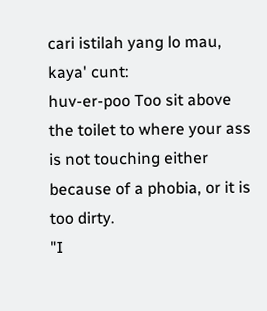cari istilah yang lo mau, kaya' cunt:
huv-er-poo Too sit above the toilet to where your ass is not touching either because of a phobia, or it is too dirty.
"I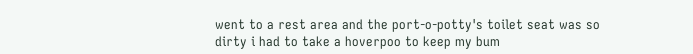went to a rest area and the port-o-potty's toilet seat was so dirty i had to take a hoverpoo to keep my bum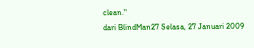clean."
dari BlindMan27 Selasa, 27 Januari 2009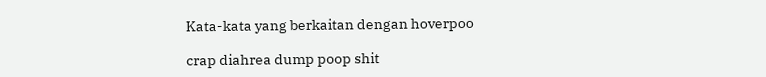Kata-kata yang berkaitan dengan hoverpoo

crap diahrea dump poop shit